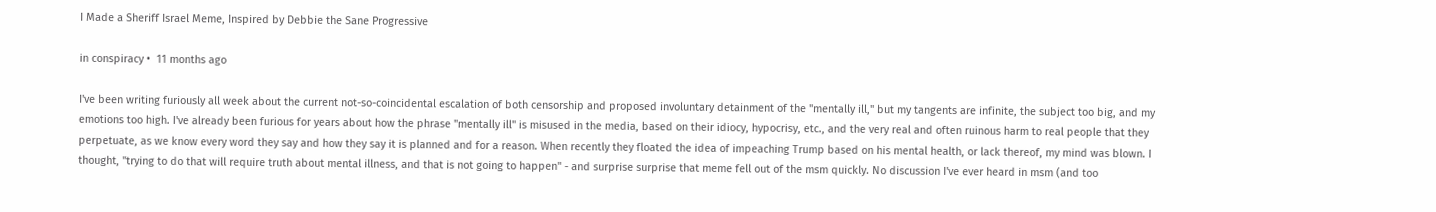I Made a Sheriff Israel Meme, Inspired by Debbie the Sane Progressive

in conspiracy •  11 months ago

I've been writing furiously all week about the current not-so-coincidental escalation of both censorship and proposed involuntary detainment of the "mentally ill," but my tangents are infinite, the subject too big, and my emotions too high. I've already been furious for years about how the phrase "mentally ill" is misused in the media, based on their idiocy, hypocrisy, etc., and the very real and often ruinous harm to real people that they perpetuate, as we know every word they say and how they say it is planned and for a reason. When recently they floated the idea of impeaching Trump based on his mental health, or lack thereof, my mind was blown. I thought, "trying to do that will require truth about mental illness, and that is not going to happen" - and surprise surprise that meme fell out of the msm quickly. No discussion I've ever heard in msm (and too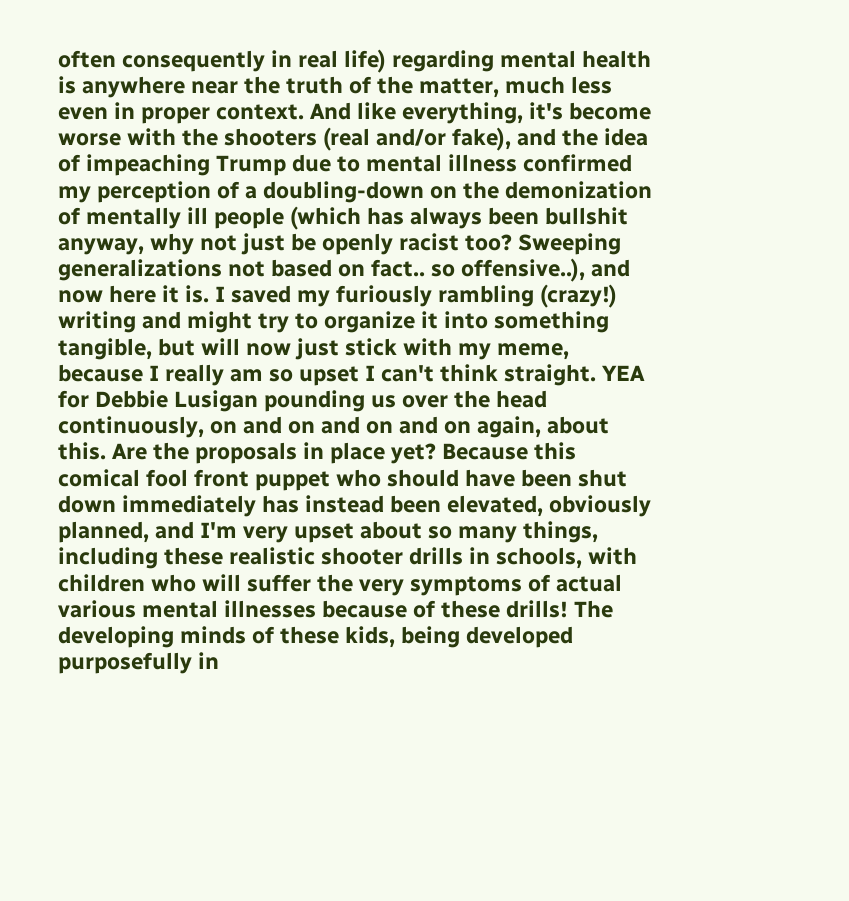often consequently in real life) regarding mental health is anywhere near the truth of the matter, much less even in proper context. And like everything, it's become worse with the shooters (real and/or fake), and the idea of impeaching Trump due to mental illness confirmed my perception of a doubling-down on the demonization of mentally ill people (which has always been bullshit anyway, why not just be openly racist too? Sweeping generalizations not based on fact.. so offensive..), and now here it is. I saved my furiously rambling (crazy!) writing and might try to organize it into something tangible, but will now just stick with my meme, because I really am so upset I can't think straight. YEA for Debbie Lusigan pounding us over the head continuously, on and on and on and on again, about this. Are the proposals in place yet? Because this comical fool front puppet who should have been shut down immediately has instead been elevated, obviously planned, and I'm very upset about so many things, including these realistic shooter drills in schools, with children who will suffer the very symptoms of actual various mental illnesses because of these drills! The developing minds of these kids, being developed purposefully in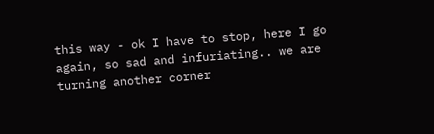this way - ok I have to stop, here I go again, so sad and infuriating.. we are turning another corner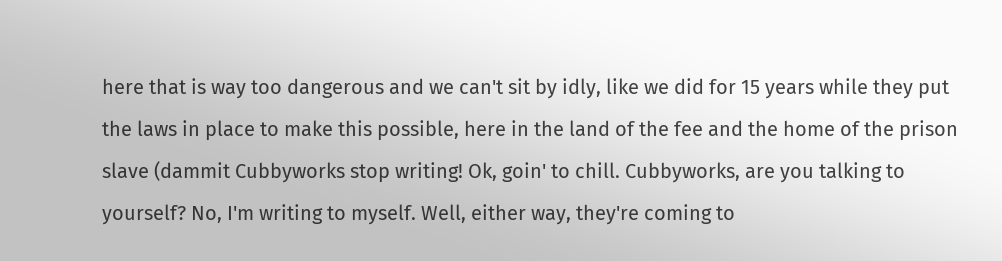here that is way too dangerous and we can't sit by idly, like we did for 15 years while they put the laws in place to make this possible, here in the land of the fee and the home of the prison slave (dammit Cubbyworks stop writing! Ok, goin' to chill. Cubbyworks, are you talking to yourself? No, I'm writing to myself. Well, either way, they're coming to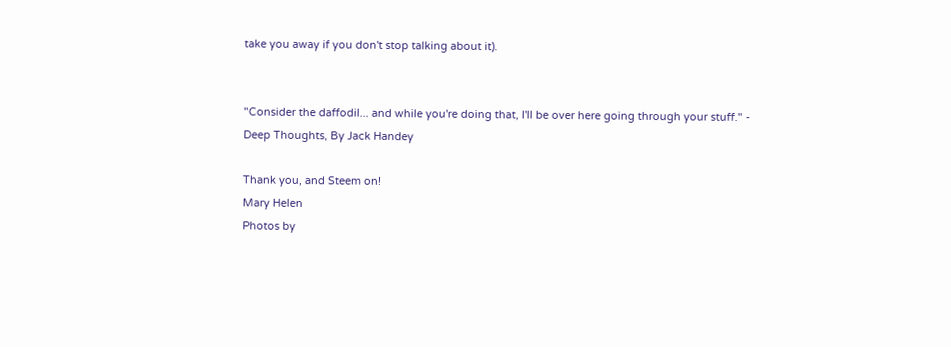take you away if you don't stop talking about it).


"Consider the daffodil... and while you're doing that, I'll be over here going through your stuff." - Deep Thoughts, By Jack Handey

Thank you, and Steem on!
Mary Helen
Photos by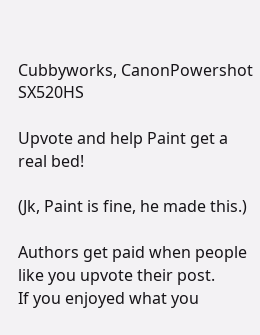Cubbyworks, CanonPowershot SX520HS

Upvote and help Paint get a real bed!

(Jk, Paint is fine, he made this.)

Authors get paid when people like you upvote their post.
If you enjoyed what you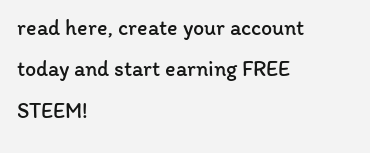read here, create your account today and start earning FREE STEEM!